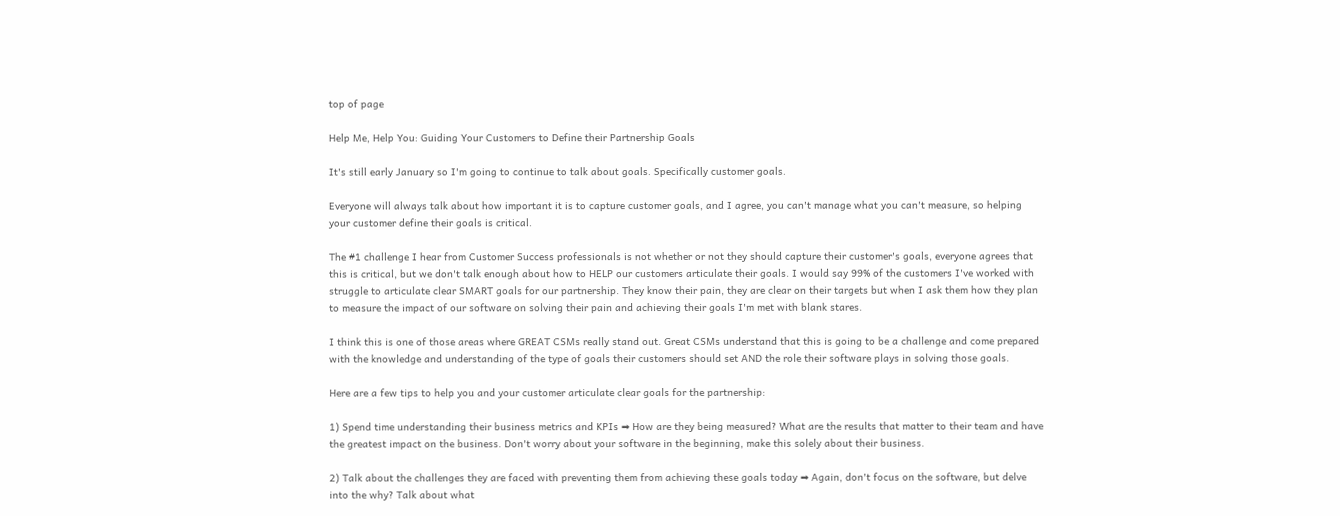top of page

Help Me, Help You: Guiding Your Customers to Define their Partnership Goals

It's still early January so I'm going to continue to talk about goals. Specifically customer goals.

Everyone will always talk about how important it is to capture customer goals, and I agree, you can't manage what you can't measure, so helping your customer define their goals is critical.

The #1 challenge I hear from Customer Success professionals is not whether or not they should capture their customer's goals, everyone agrees that this is critical, but we don't talk enough about how to HELP our customers articulate their goals. I would say 99% of the customers I've worked with struggle to articulate clear SMART goals for our partnership. They know their pain, they are clear on their targets but when I ask them how they plan to measure the impact of our software on solving their pain and achieving their goals I'm met with blank stares.

I think this is one of those areas where GREAT CSMs really stand out. Great CSMs understand that this is going to be a challenge and come prepared with the knowledge and understanding of the type of goals their customers should set AND the role their software plays in solving those goals.

Here are a few tips to help you and your customer articulate clear goals for the partnership:

1) Spend time understanding their business metrics and KPIs ➡ How are they being measured? What are the results that matter to their team and have the greatest impact on the business. Don't worry about your software in the beginning, make this solely about their business.

2) Talk about the challenges they are faced with preventing them from achieving these goals today ➡ Again, don't focus on the software, but delve into the why? Talk about what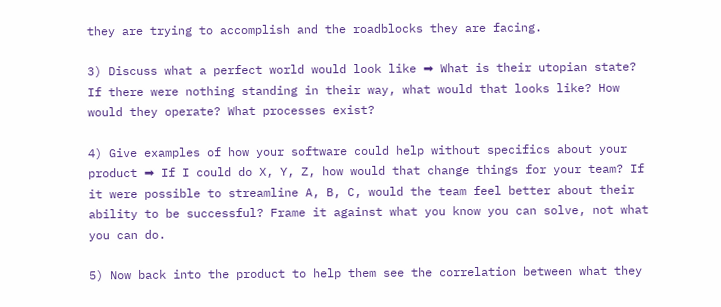they are trying to accomplish and the roadblocks they are facing.

3) Discuss what a perfect world would look like ➡ What is their utopian state? If there were nothing standing in their way, what would that looks like? How would they operate? What processes exist?

4) Give examples of how your software could help without specifics about your product ➡ If I could do X, Y, Z, how would that change things for your team? If it were possible to streamline A, B, C, would the team feel better about their ability to be successful? Frame it against what you know you can solve, not what you can do.

5) Now back into the product to help them see the correlation between what they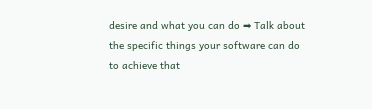desire and what you can do ➡ Talk about the specific things your software can do to achieve that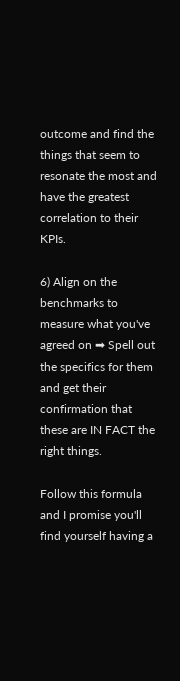outcome and find the things that seem to resonate the most and have the greatest correlation to their KPIs.

6) Align on the benchmarks to measure what you've agreed on ➡ Spell out the specifics for them and get their confirmation that these are IN FACT the right things.

Follow this formula and I promise you'll find yourself having a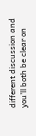different discussion and you'll both be clear on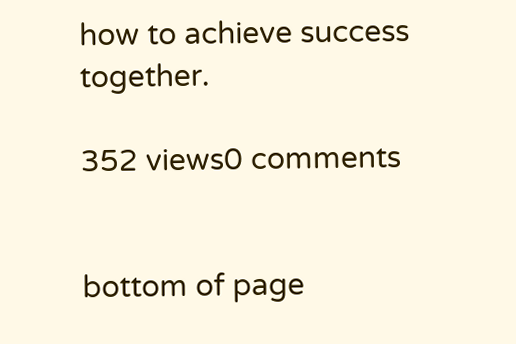how to achieve success together.

352 views0 comments


bottom of page